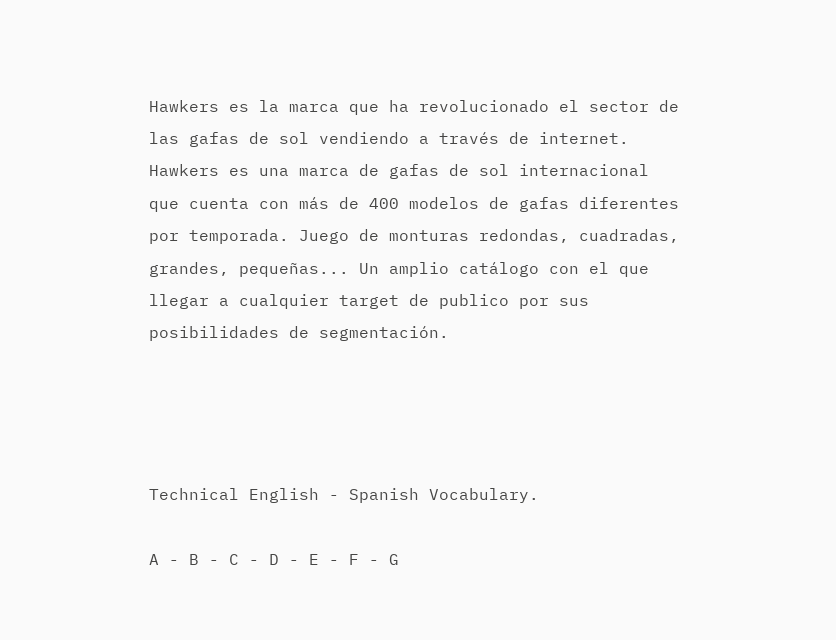Hawkers es la marca que ha revolucionado el sector de las gafas de sol vendiendo a través de internet. Hawkers es una marca de gafas de sol internacional que cuenta con más de 400 modelos de gafas diferentes por temporada. Juego de monturas redondas, cuadradas, grandes, pequeñas... Un amplio catálogo con el que llegar a cualquier target de publico por sus posibilidades de segmentación.




Technical English - Spanish Vocabulary.

A - B - C - D - E - F - G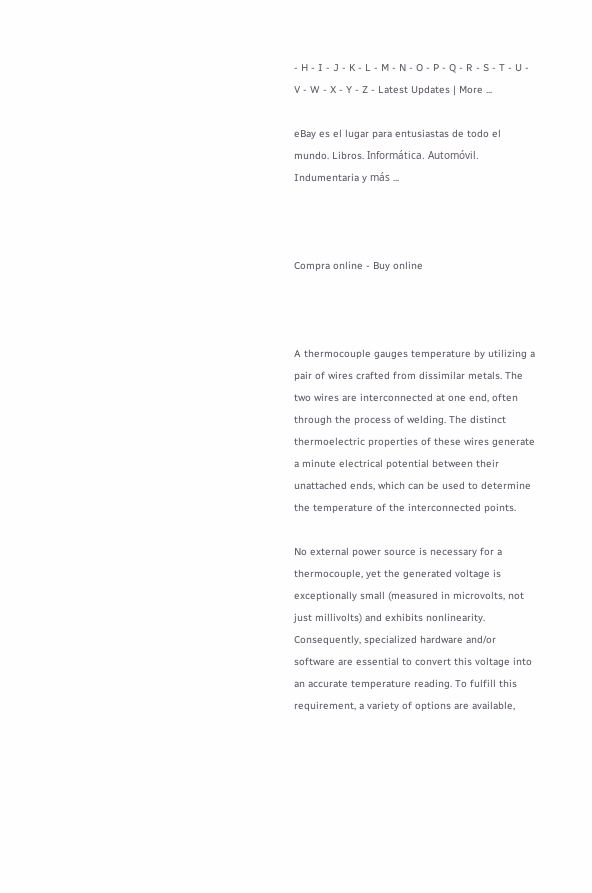- H - I - J - K - L - M - N - O - P - Q - R - S - T - U - V - W - X - Y - Z - Latest Updates | More ...

eBay es el lugar para entusiastas de todo el mundo. Libros. Informática. Automóvil. Indumentaria y más ...



Compra online - Buy online



A thermocouple gauges temperature by utilizing a pair of wires crafted from dissimilar metals. The two wires are interconnected at one end, often through the process of welding. The distinct thermoelectric properties of these wires generate a minute electrical potential between their unattached ends, which can be used to determine the temperature of the interconnected points.

No external power source is necessary for a thermocouple, yet the generated voltage is exceptionally small (measured in microvolts, not just millivolts) and exhibits nonlinearity. Consequently, specialized hardware and/or software are essential to convert this voltage into an accurate temperature reading. To fulfill this requirement, a variety of options are available,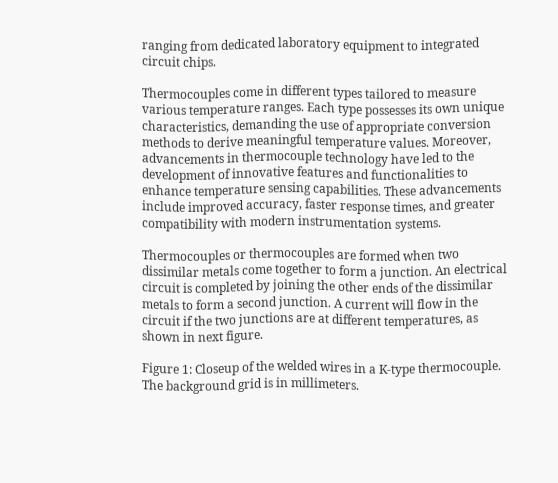ranging from dedicated laboratory equipment to integrated circuit chips.

Thermocouples come in different types tailored to measure various temperature ranges. Each type possesses its own unique characteristics, demanding the use of appropriate conversion methods to derive meaningful temperature values. Moreover, advancements in thermocouple technology have led to the development of innovative features and functionalities to enhance temperature sensing capabilities. These advancements include improved accuracy, faster response times, and greater compatibility with modern instrumentation systems.

Thermocouples or thermocouples are formed when two dissimilar metals come together to form a junction. An electrical circuit is completed by joining the other ends of the dissimilar metals to form a second junction. A current will flow in the circuit if the two junctions are at different temperatures, as shown in next figure.

Figure 1: Closeup of the welded wires in a K-type thermocouple. The background grid is in millimeters.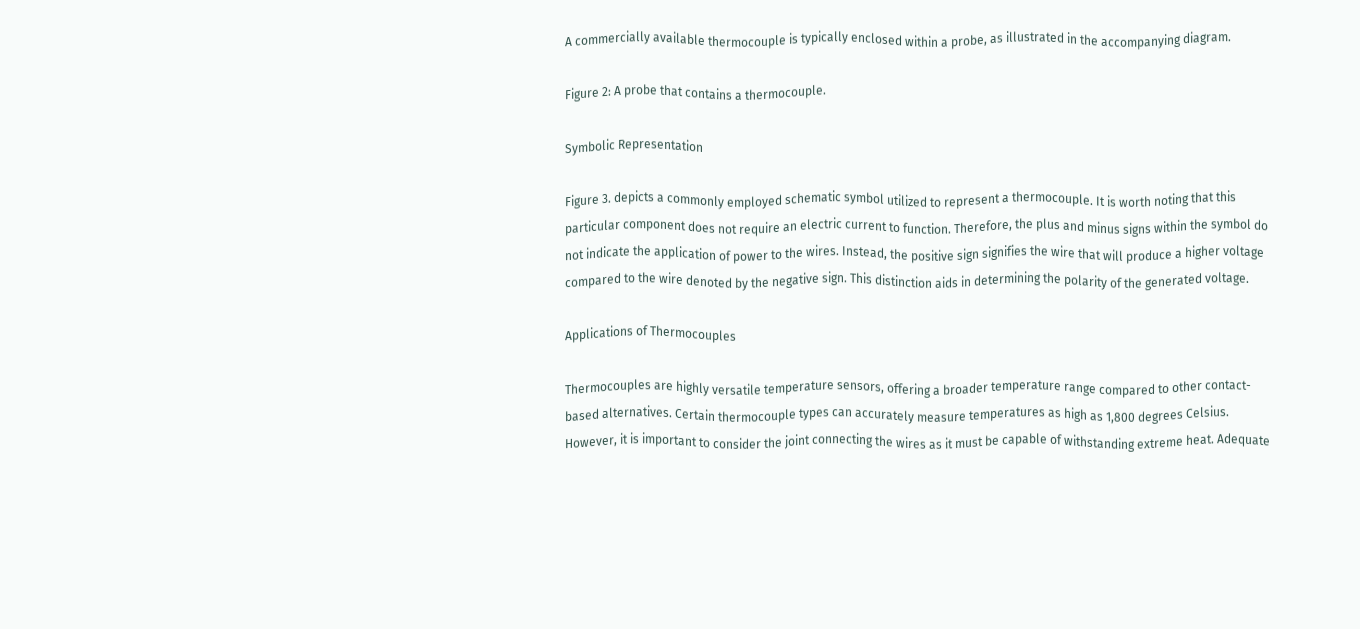A commercially available thermocouple is typically enclosed within a probe, as illustrated in the accompanying diagram.

Figure 2: A probe that contains a thermocouple.

Symbolic Representation

Figure 3. depicts a commonly employed schematic symbol utilized to represent a thermocouple. It is worth noting that this particular component does not require an electric current to function. Therefore, the plus and minus signs within the symbol do not indicate the application of power to the wires. Instead, the positive sign signifies the wire that will produce a higher voltage compared to the wire denoted by the negative sign. This distinction aids in determining the polarity of the generated voltage.

Applications of Thermocouples

Thermocouples are highly versatile temperature sensors, offering a broader temperature range compared to other contact-based alternatives. Certain thermocouple types can accurately measure temperatures as high as 1,800 degrees Celsius. However, it is important to consider the joint connecting the wires as it must be capable of withstanding extreme heat. Adequate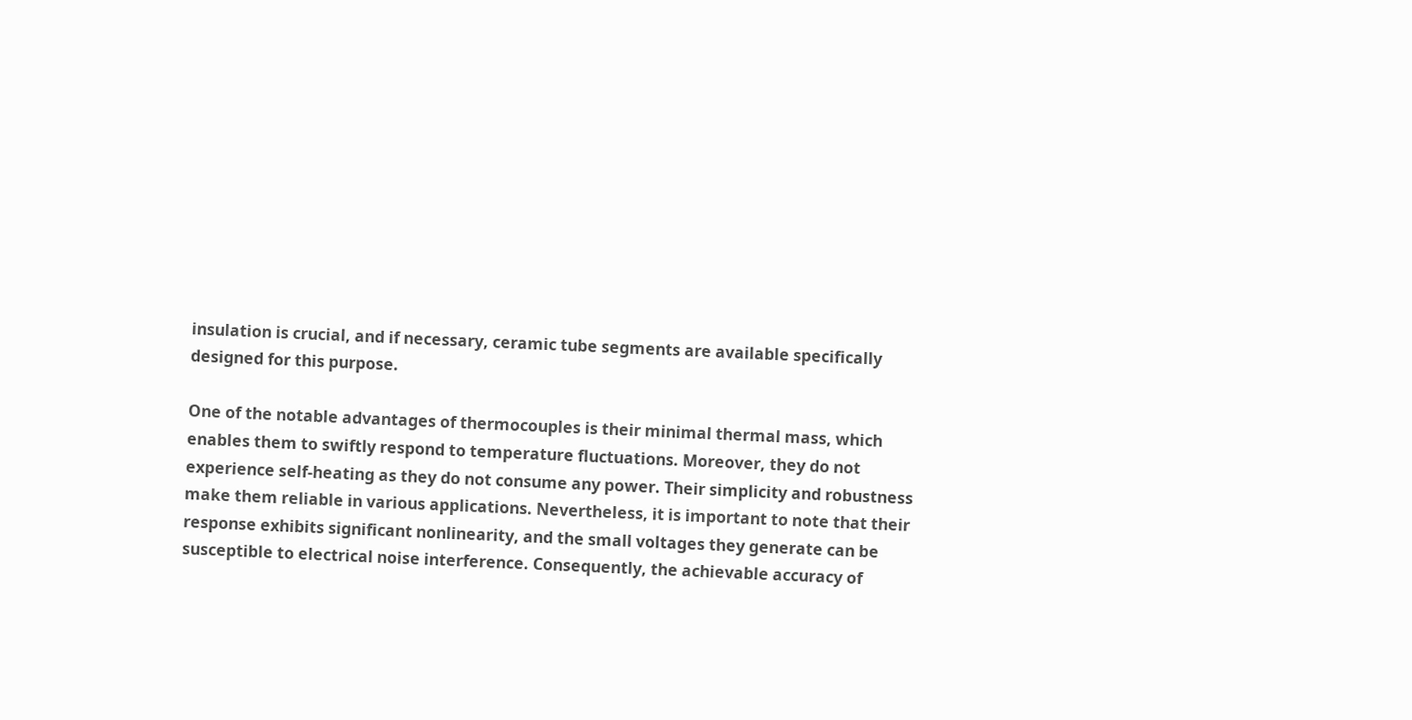insulation is crucial, and if necessary, ceramic tube segments are available specifically designed for this purpose.

One of the notable advantages of thermocouples is their minimal thermal mass, which enables them to swiftly respond to temperature fluctuations. Moreover, they do not experience self-heating as they do not consume any power. Their simplicity and robustness make them reliable in various applications. Nevertheless, it is important to note that their response exhibits significant nonlinearity, and the small voltages they generate can be susceptible to electrical noise interference. Consequently, the achievable accuracy of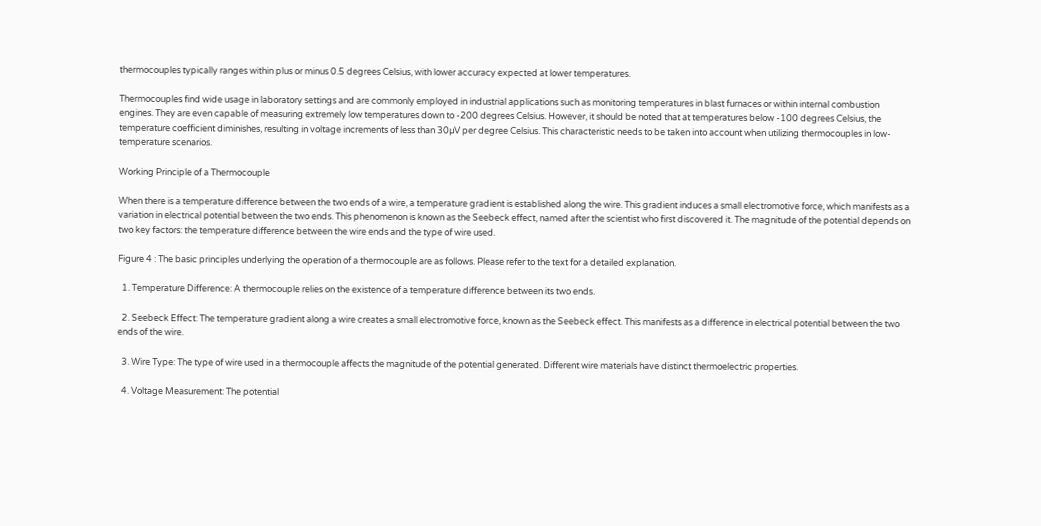thermocouples typically ranges within plus or minus 0.5 degrees Celsius, with lower accuracy expected at lower temperatures.

Thermocouples find wide usage in laboratory settings and are commonly employed in industrial applications such as monitoring temperatures in blast furnaces or within internal combustion engines. They are even capable of measuring extremely low temperatures down to -200 degrees Celsius. However, it should be noted that at temperatures below -100 degrees Celsius, the temperature coefficient diminishes, resulting in voltage increments of less than 30µV per degree Celsius. This characteristic needs to be taken into account when utilizing thermocouples in low-temperature scenarios.

Working Principle of a Thermocouple

When there is a temperature difference between the two ends of a wire, a temperature gradient is established along the wire. This gradient induces a small electromotive force, which manifests as a variation in electrical potential between the two ends. This phenomenon is known as the Seebeck effect, named after the scientist who first discovered it. The magnitude of the potential depends on two key factors: the temperature difference between the wire ends and the type of wire used.

Figure 4 : The basic principles underlying the operation of a thermocouple are as follows. Please refer to the text for a detailed explanation.

  1. Temperature Difference: A thermocouple relies on the existence of a temperature difference between its two ends.

  2. Seebeck Effect: The temperature gradient along a wire creates a small electromotive force, known as the Seebeck effect. This manifests as a difference in electrical potential between the two ends of the wire.

  3. Wire Type: The type of wire used in a thermocouple affects the magnitude of the potential generated. Different wire materials have distinct thermoelectric properties.

  4. Voltage Measurement: The potential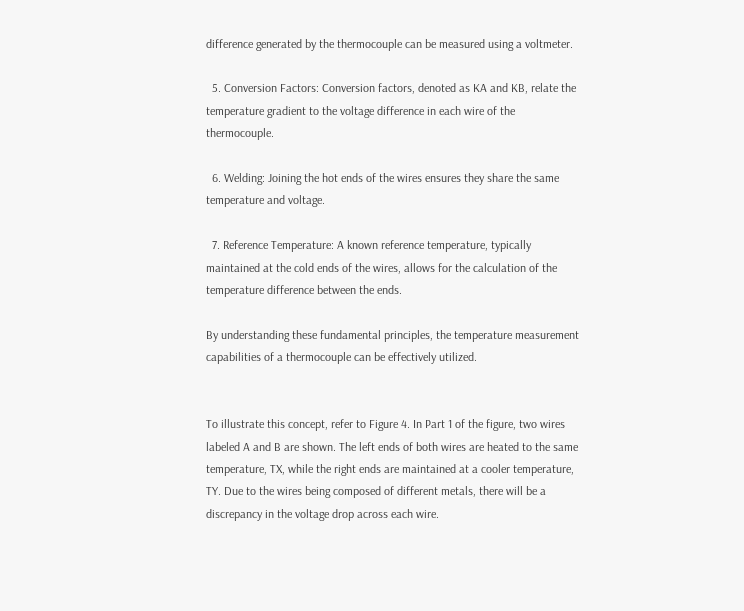difference generated by the thermocouple can be measured using a voltmeter.

  5. Conversion Factors: Conversion factors, denoted as KA and KB, relate the temperature gradient to the voltage difference in each wire of the thermocouple.

  6. Welding: Joining the hot ends of the wires ensures they share the same temperature and voltage.

  7. Reference Temperature: A known reference temperature, typically maintained at the cold ends of the wires, allows for the calculation of the temperature difference between the ends.

By understanding these fundamental principles, the temperature measurement capabilities of a thermocouple can be effectively utilized.


To illustrate this concept, refer to Figure 4. In Part 1 of the figure, two wires labeled A and B are shown. The left ends of both wires are heated to the same temperature, TX, while the right ends are maintained at a cooler temperature, TY. Due to the wires being composed of different metals, there will be a discrepancy in the voltage drop across each wire.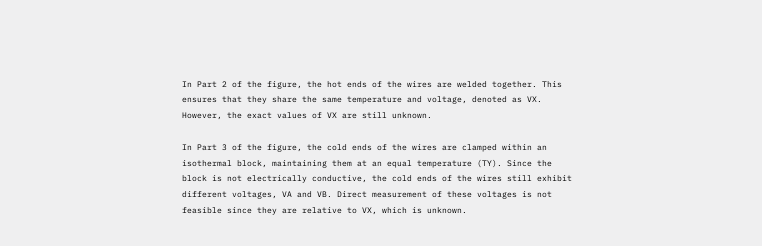In Part 2 of the figure, the hot ends of the wires are welded together. This ensures that they share the same temperature and voltage, denoted as VX. However, the exact values of VX are still unknown.

In Part 3 of the figure, the cold ends of the wires are clamped within an isothermal block, maintaining them at an equal temperature (TY). Since the block is not electrically conductive, the cold ends of the wires still exhibit different voltages, VA and VB. Direct measurement of these voltages is not feasible since they are relative to VX, which is unknown.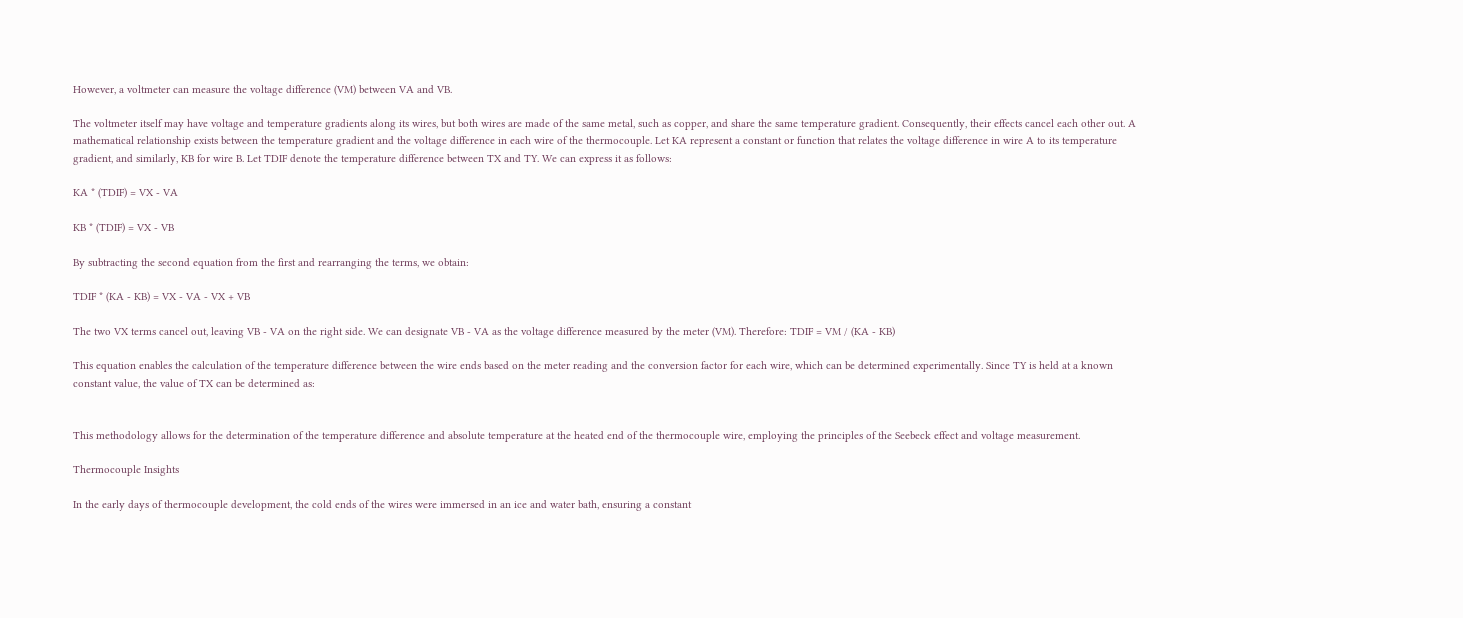However, a voltmeter can measure the voltage difference (VM) between VA and VB.

The voltmeter itself may have voltage and temperature gradients along its wires, but both wires are made of the same metal, such as copper, and share the same temperature gradient. Consequently, their effects cancel each other out. A mathematical relationship exists between the temperature gradient and the voltage difference in each wire of the thermocouple. Let KA represent a constant or function that relates the voltage difference in wire A to its temperature gradient, and similarly, KB for wire B. Let TDIF denote the temperature difference between TX and TY. We can express it as follows:

KA * (TDIF) = VX - VA

KB * (TDIF) = VX - VB

By subtracting the second equation from the first and rearranging the terms, we obtain:

TDIF * (KA - KB) = VX - VA - VX + VB

The two VX terms cancel out, leaving VB - VA on the right side. We can designate VB - VA as the voltage difference measured by the meter (VM). Therefore: TDIF = VM / (KA - KB)

This equation enables the calculation of the temperature difference between the wire ends based on the meter reading and the conversion factor for each wire, which can be determined experimentally. Since TY is held at a known constant value, the value of TX can be determined as:


This methodology allows for the determination of the temperature difference and absolute temperature at the heated end of the thermocouple wire, employing the principles of the Seebeck effect and voltage measurement.

Thermocouple Insights

In the early days of thermocouple development, the cold ends of the wires were immersed in an ice and water bath, ensuring a constant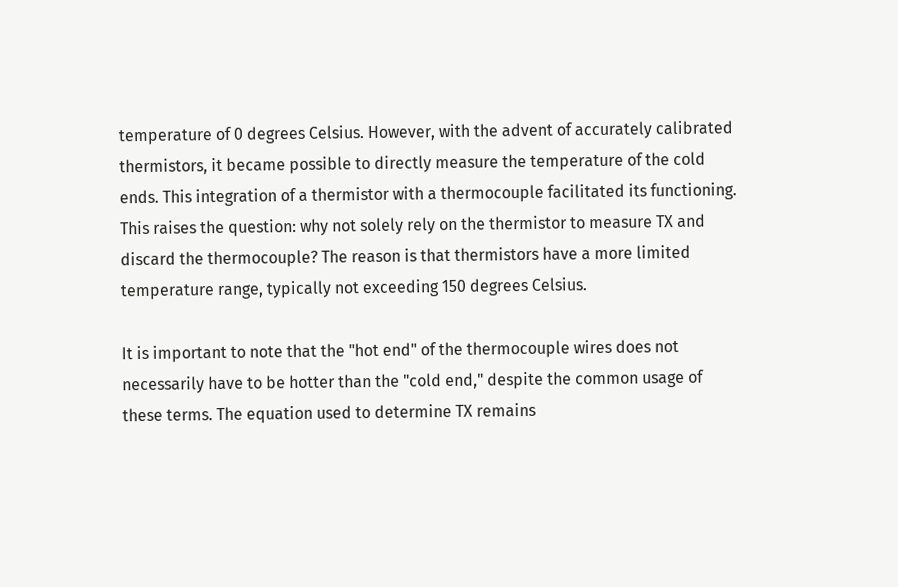temperature of 0 degrees Celsius. However, with the advent of accurately calibrated thermistors, it became possible to directly measure the temperature of the cold ends. This integration of a thermistor with a thermocouple facilitated its functioning. This raises the question: why not solely rely on the thermistor to measure TX and discard the thermocouple? The reason is that thermistors have a more limited temperature range, typically not exceeding 150 degrees Celsius.

It is important to note that the "hot end" of the thermocouple wires does not necessarily have to be hotter than the "cold end," despite the common usage of these terms. The equation used to determine TX remains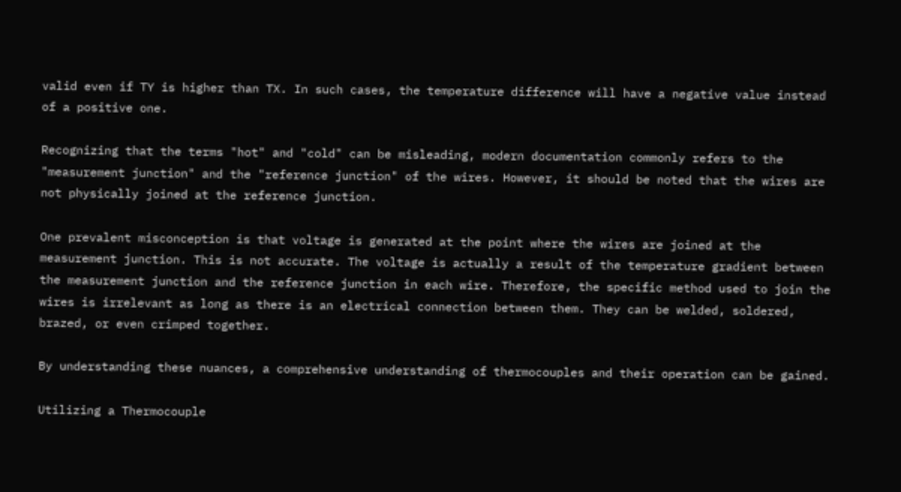valid even if TY is higher than TX. In such cases, the temperature difference will have a negative value instead of a positive one.

Recognizing that the terms "hot" and "cold" can be misleading, modern documentation commonly refers to the "measurement junction" and the "reference junction" of the wires. However, it should be noted that the wires are not physically joined at the reference junction.

One prevalent misconception is that voltage is generated at the point where the wires are joined at the measurement junction. This is not accurate. The voltage is actually a result of the temperature gradient between the measurement junction and the reference junction in each wire. Therefore, the specific method used to join the wires is irrelevant as long as there is an electrical connection between them. They can be welded, soldered, brazed, or even crimped together.

By understanding these nuances, a comprehensive understanding of thermocouples and their operation can be gained.

Utilizing a Thermocouple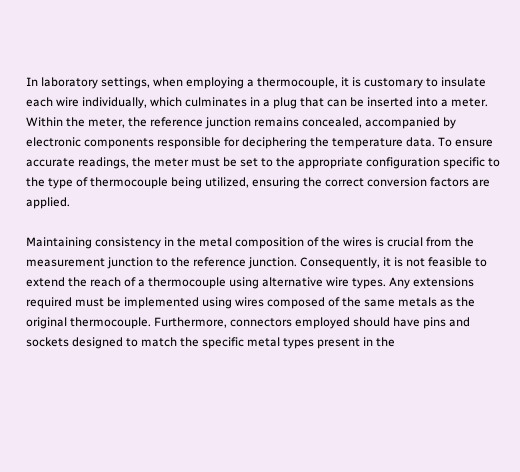In laboratory settings, when employing a thermocouple, it is customary to insulate each wire individually, which culminates in a plug that can be inserted into a meter. Within the meter, the reference junction remains concealed, accompanied by electronic components responsible for deciphering the temperature data. To ensure accurate readings, the meter must be set to the appropriate configuration specific to the type of thermocouple being utilized, ensuring the correct conversion factors are applied.

Maintaining consistency in the metal composition of the wires is crucial from the measurement junction to the reference junction. Consequently, it is not feasible to extend the reach of a thermocouple using alternative wire types. Any extensions required must be implemented using wires composed of the same metals as the original thermocouple. Furthermore, connectors employed should have pins and sockets designed to match the specific metal types present in the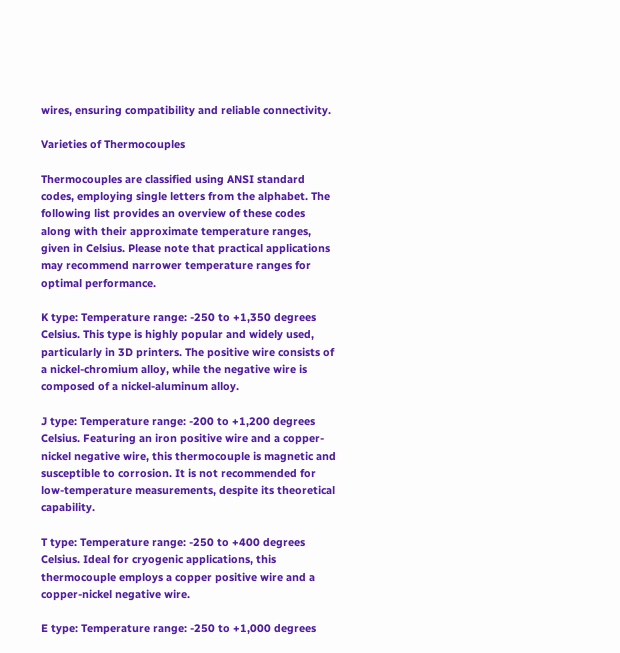wires, ensuring compatibility and reliable connectivity.

Varieties of Thermocouples

Thermocouples are classified using ANSI standard codes, employing single letters from the alphabet. The following list provides an overview of these codes along with their approximate temperature ranges, given in Celsius. Please note that practical applications may recommend narrower temperature ranges for optimal performance.

K type: Temperature range: -250 to +1,350 degrees Celsius. This type is highly popular and widely used, particularly in 3D printers. The positive wire consists of a nickel-chromium alloy, while the negative wire is composed of a nickel-aluminum alloy.

J type: Temperature range: -200 to +1,200 degrees Celsius. Featuring an iron positive wire and a copper-nickel negative wire, this thermocouple is magnetic and susceptible to corrosion. It is not recommended for low-temperature measurements, despite its theoretical capability.

T type: Temperature range: -250 to +400 degrees Celsius. Ideal for cryogenic applications, this thermocouple employs a copper positive wire and a copper-nickel negative wire.

E type: Temperature range: -250 to +1,000 degrees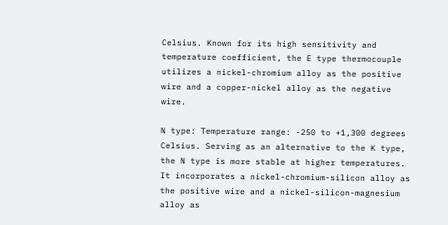Celsius. Known for its high sensitivity and temperature coefficient, the E type thermocouple utilizes a nickel-chromium alloy as the positive wire and a copper-nickel alloy as the negative wire.

N type: Temperature range: -250 to +1,300 degrees Celsius. Serving as an alternative to the K type, the N type is more stable at higher temperatures. It incorporates a nickel-chromium-silicon alloy as the positive wire and a nickel-silicon-magnesium alloy as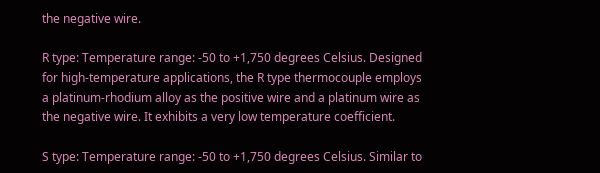the negative wire.

R type: Temperature range: -50 to +1,750 degrees Celsius. Designed for high-temperature applications, the R type thermocouple employs a platinum-rhodium alloy as the positive wire and a platinum wire as the negative wire. It exhibits a very low temperature coefficient.

S type: Temperature range: -50 to +1,750 degrees Celsius. Similar to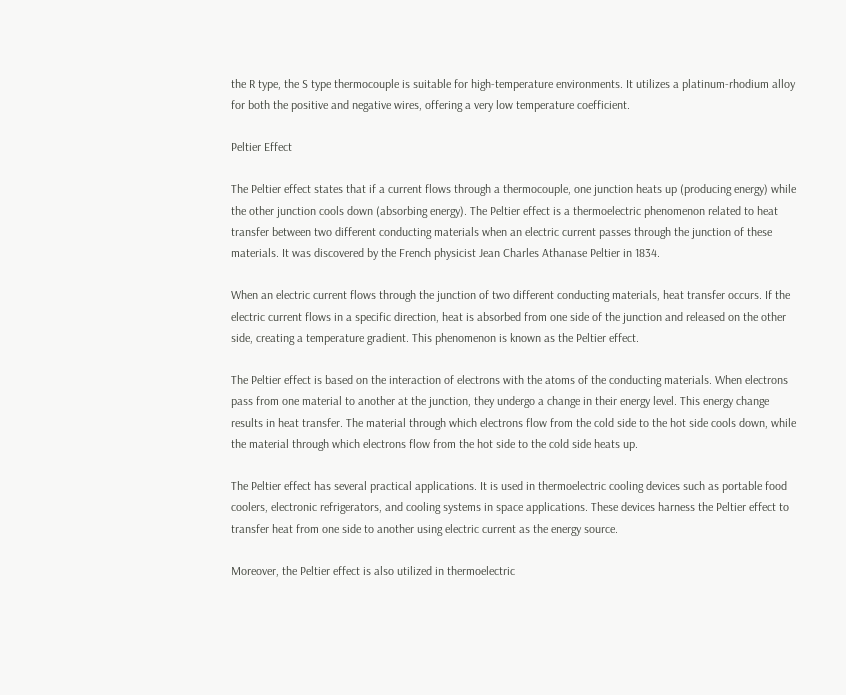the R type, the S type thermocouple is suitable for high-temperature environments. It utilizes a platinum-rhodium alloy for both the positive and negative wires, offering a very low temperature coefficient.

Peltier Effect

The Peltier effect states that if a current flows through a thermocouple, one junction heats up (producing energy) while the other junction cools down (absorbing energy). The Peltier effect is a thermoelectric phenomenon related to heat transfer between two different conducting materials when an electric current passes through the junction of these materials. It was discovered by the French physicist Jean Charles Athanase Peltier in 1834.

When an electric current flows through the junction of two different conducting materials, heat transfer occurs. If the electric current flows in a specific direction, heat is absorbed from one side of the junction and released on the other side, creating a temperature gradient. This phenomenon is known as the Peltier effect.

The Peltier effect is based on the interaction of electrons with the atoms of the conducting materials. When electrons pass from one material to another at the junction, they undergo a change in their energy level. This energy change results in heat transfer. The material through which electrons flow from the cold side to the hot side cools down, while the material through which electrons flow from the hot side to the cold side heats up.

The Peltier effect has several practical applications. It is used in thermoelectric cooling devices such as portable food coolers, electronic refrigerators, and cooling systems in space applications. These devices harness the Peltier effect to transfer heat from one side to another using electric current as the energy source.

Moreover, the Peltier effect is also utilized in thermoelectric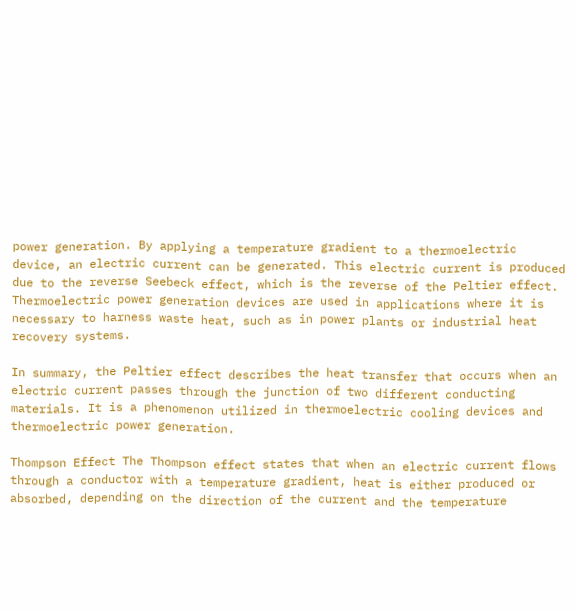power generation. By applying a temperature gradient to a thermoelectric device, an electric current can be generated. This electric current is produced due to the reverse Seebeck effect, which is the reverse of the Peltier effect. Thermoelectric power generation devices are used in applications where it is necessary to harness waste heat, such as in power plants or industrial heat recovery systems.

In summary, the Peltier effect describes the heat transfer that occurs when an electric current passes through the junction of two different conducting materials. It is a phenomenon utilized in thermoelectric cooling devices and thermoelectric power generation.

Thompson Effect The Thompson effect states that when an electric current flows through a conductor with a temperature gradient, heat is either produced or absorbed, depending on the direction of the current and the temperature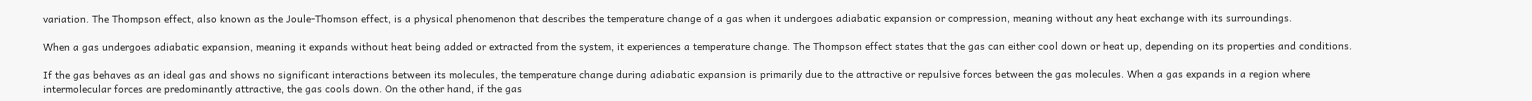variation. The Thompson effect, also known as the Joule-Thomson effect, is a physical phenomenon that describes the temperature change of a gas when it undergoes adiabatic expansion or compression, meaning without any heat exchange with its surroundings.

When a gas undergoes adiabatic expansion, meaning it expands without heat being added or extracted from the system, it experiences a temperature change. The Thompson effect states that the gas can either cool down or heat up, depending on its properties and conditions.

If the gas behaves as an ideal gas and shows no significant interactions between its molecules, the temperature change during adiabatic expansion is primarily due to the attractive or repulsive forces between the gas molecules. When a gas expands in a region where intermolecular forces are predominantly attractive, the gas cools down. On the other hand, if the gas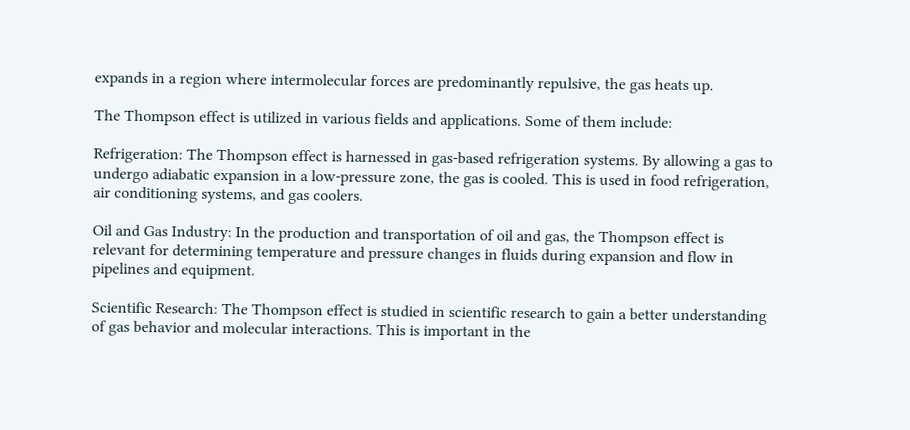expands in a region where intermolecular forces are predominantly repulsive, the gas heats up.

The Thompson effect is utilized in various fields and applications. Some of them include:

Refrigeration: The Thompson effect is harnessed in gas-based refrigeration systems. By allowing a gas to undergo adiabatic expansion in a low-pressure zone, the gas is cooled. This is used in food refrigeration, air conditioning systems, and gas coolers.

Oil and Gas Industry: In the production and transportation of oil and gas, the Thompson effect is relevant for determining temperature and pressure changes in fluids during expansion and flow in pipelines and equipment.

Scientific Research: The Thompson effect is studied in scientific research to gain a better understanding of gas behavior and molecular interactions. This is important in the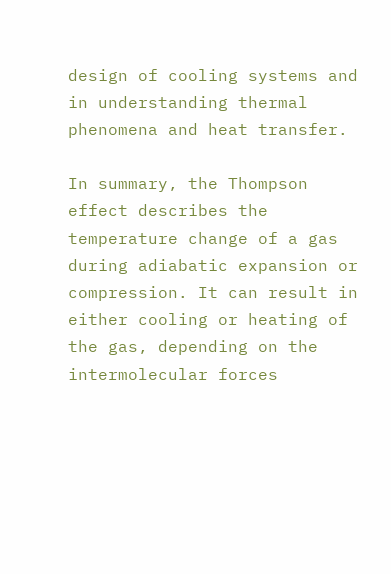design of cooling systems and in understanding thermal phenomena and heat transfer.

In summary, the Thompson effect describes the temperature change of a gas during adiabatic expansion or compression. It can result in either cooling or heating of the gas, depending on the intermolecular forces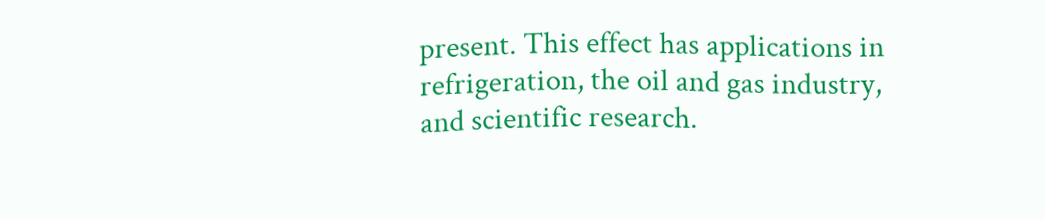present. This effect has applications in refrigeration, the oil and gas industry, and scientific research.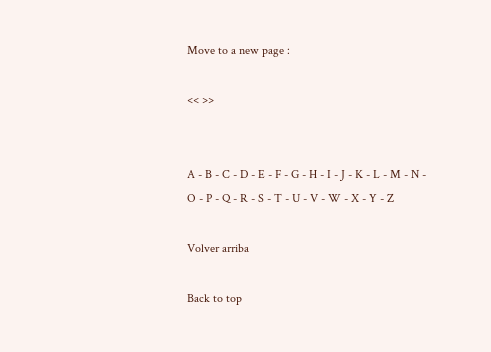Move to a new page :

<< >>


A - B - C - D - E - F - G - H - I - J - K - L - M - N - O - P - Q - R - S - T - U - V - W - X - Y - Z

Volver arriba

Back to top